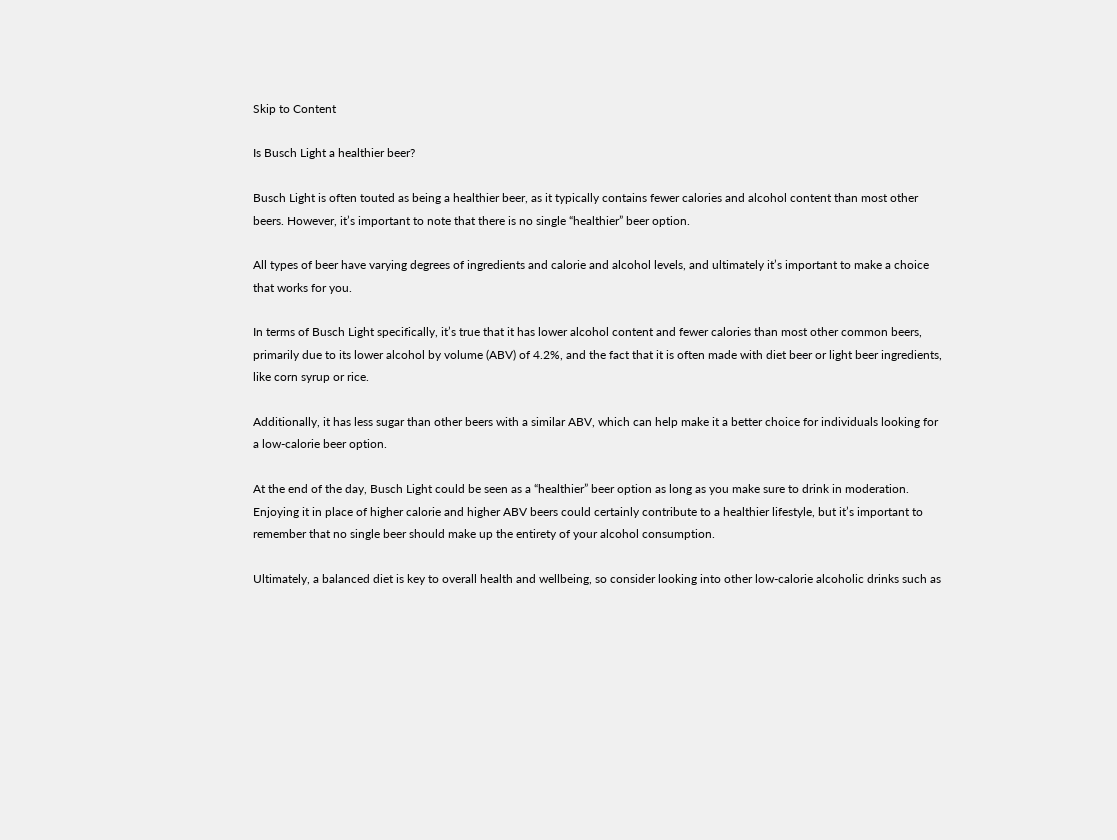Skip to Content

Is Busch Light a healthier beer?

Busch Light is often touted as being a healthier beer, as it typically contains fewer calories and alcohol content than most other beers. However, it’s important to note that there is no single “healthier” beer option.

All types of beer have varying degrees of ingredients and calorie and alcohol levels, and ultimately it’s important to make a choice that works for you.

In terms of Busch Light specifically, it’s true that it has lower alcohol content and fewer calories than most other common beers, primarily due to its lower alcohol by volume (ABV) of 4.2%, and the fact that it is often made with diet beer or light beer ingredients, like corn syrup or rice.

Additionally, it has less sugar than other beers with a similar ABV, which can help make it a better choice for individuals looking for a low-calorie beer option.

At the end of the day, Busch Light could be seen as a “healthier” beer option as long as you make sure to drink in moderation. Enjoying it in place of higher calorie and higher ABV beers could certainly contribute to a healthier lifestyle, but it’s important to remember that no single beer should make up the entirety of your alcohol consumption.

Ultimately, a balanced diet is key to overall health and wellbeing, so consider looking into other low-calorie alcoholic drinks such as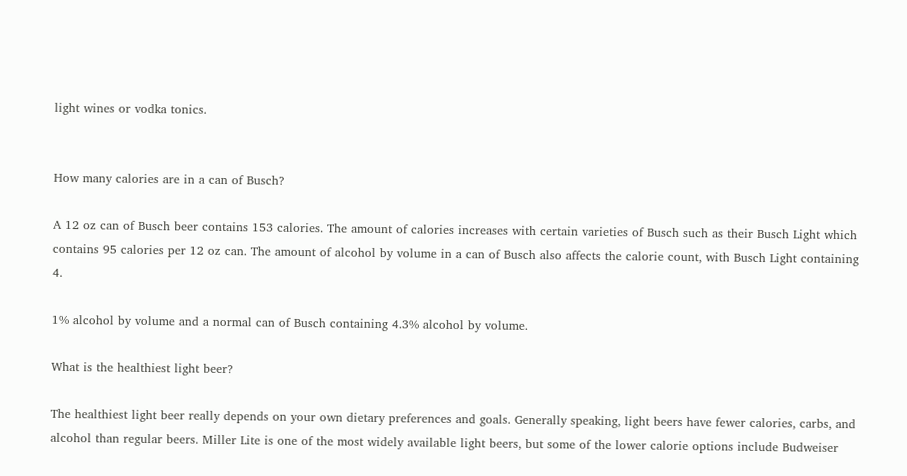light wines or vodka tonics.


How many calories are in a can of Busch?

A 12 oz can of Busch beer contains 153 calories. The amount of calories increases with certain varieties of Busch such as their Busch Light which contains 95 calories per 12 oz can. The amount of alcohol by volume in a can of Busch also affects the calorie count, with Busch Light containing 4.

1% alcohol by volume and a normal can of Busch containing 4.3% alcohol by volume.

What is the healthiest light beer?

The healthiest light beer really depends on your own dietary preferences and goals. Generally speaking, light beers have fewer calories, carbs, and alcohol than regular beers. Miller Lite is one of the most widely available light beers, but some of the lower calorie options include Budweiser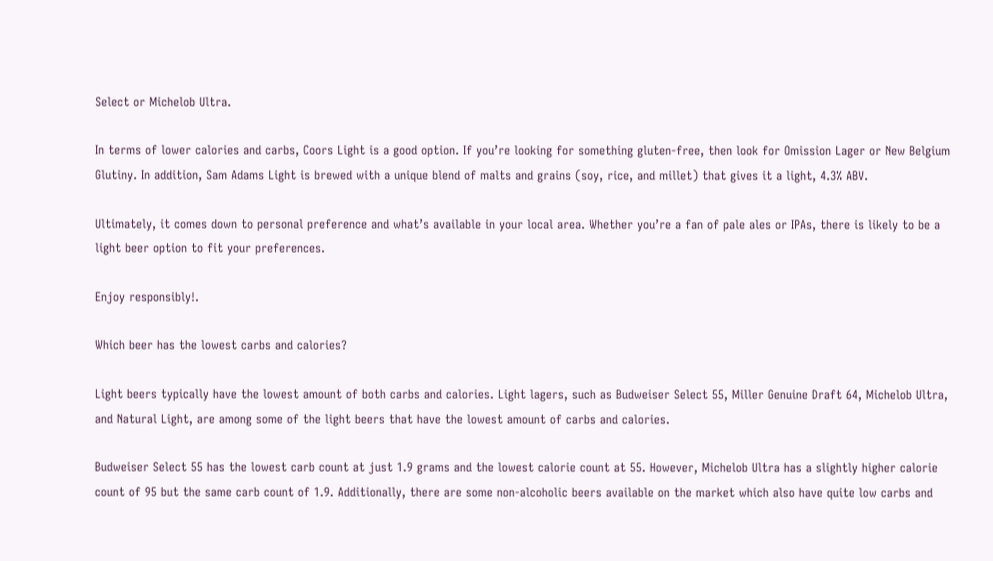Select or Michelob Ultra.

In terms of lower calories and carbs, Coors Light is a good option. If you’re looking for something gluten-free, then look for Omission Lager or New Belgium Glutiny. In addition, Sam Adams Light is brewed with a unique blend of malts and grains (soy, rice, and millet) that gives it a light, 4.3% ABV.

Ultimately, it comes down to personal preference and what’s available in your local area. Whether you’re a fan of pale ales or IPAs, there is likely to be a light beer option to fit your preferences.

Enjoy responsibly!.

Which beer has the lowest carbs and calories?

Light beers typically have the lowest amount of both carbs and calories. Light lagers, such as Budweiser Select 55, Miller Genuine Draft 64, Michelob Ultra, and Natural Light, are among some of the light beers that have the lowest amount of carbs and calories.

Budweiser Select 55 has the lowest carb count at just 1.9 grams and the lowest calorie count at 55. However, Michelob Ultra has a slightly higher calorie count of 95 but the same carb count of 1.9. Additionally, there are some non-alcoholic beers available on the market which also have quite low carbs and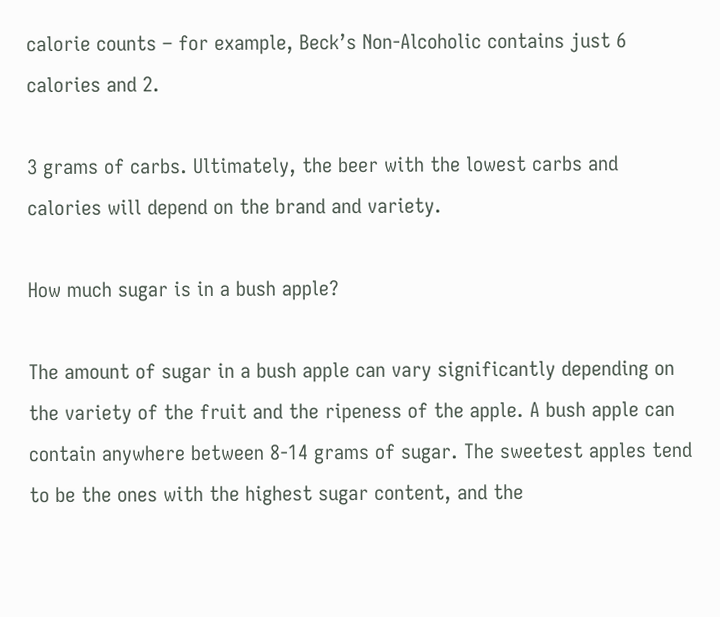calorie counts – for example, Beck’s Non-Alcoholic contains just 6 calories and 2.

3 grams of carbs. Ultimately, the beer with the lowest carbs and calories will depend on the brand and variety.

How much sugar is in a bush apple?

The amount of sugar in a bush apple can vary significantly depending on the variety of the fruit and the ripeness of the apple. A bush apple can contain anywhere between 8-14 grams of sugar. The sweetest apples tend to be the ones with the highest sugar content, and the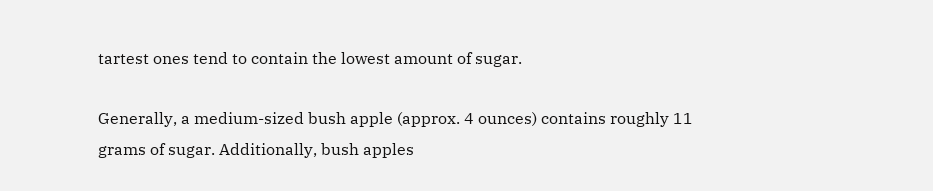tartest ones tend to contain the lowest amount of sugar.

Generally, a medium-sized bush apple (approx. 4 ounces) contains roughly 11 grams of sugar. Additionally, bush apples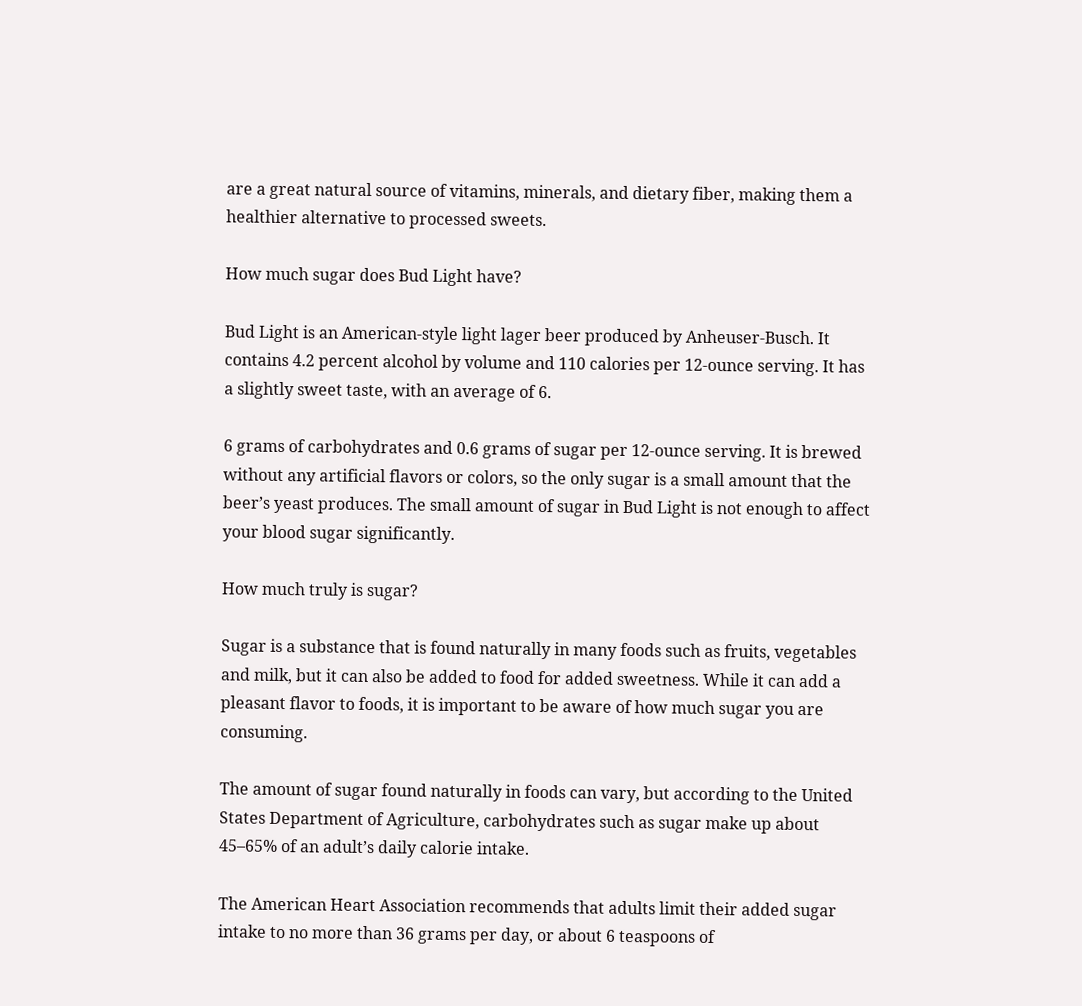are a great natural source of vitamins, minerals, and dietary fiber, making them a healthier alternative to processed sweets.

How much sugar does Bud Light have?

Bud Light is an American-style light lager beer produced by Anheuser-Busch. It contains 4.2 percent alcohol by volume and 110 calories per 12-ounce serving. It has a slightly sweet taste, with an average of 6.

6 grams of carbohydrates and 0.6 grams of sugar per 12-ounce serving. It is brewed without any artificial flavors or colors, so the only sugar is a small amount that the beer’s yeast produces. The small amount of sugar in Bud Light is not enough to affect your blood sugar significantly.

How much truly is sugar?

Sugar is a substance that is found naturally in many foods such as fruits, vegetables and milk, but it can also be added to food for added sweetness. While it can add a pleasant flavor to foods, it is important to be aware of how much sugar you are consuming.

The amount of sugar found naturally in foods can vary, but according to the United States Department of Agriculture, carbohydrates such as sugar make up about 45–65% of an adult’s daily calorie intake.

The American Heart Association recommends that adults limit their added sugar intake to no more than 36 grams per day, or about 6 teaspoons of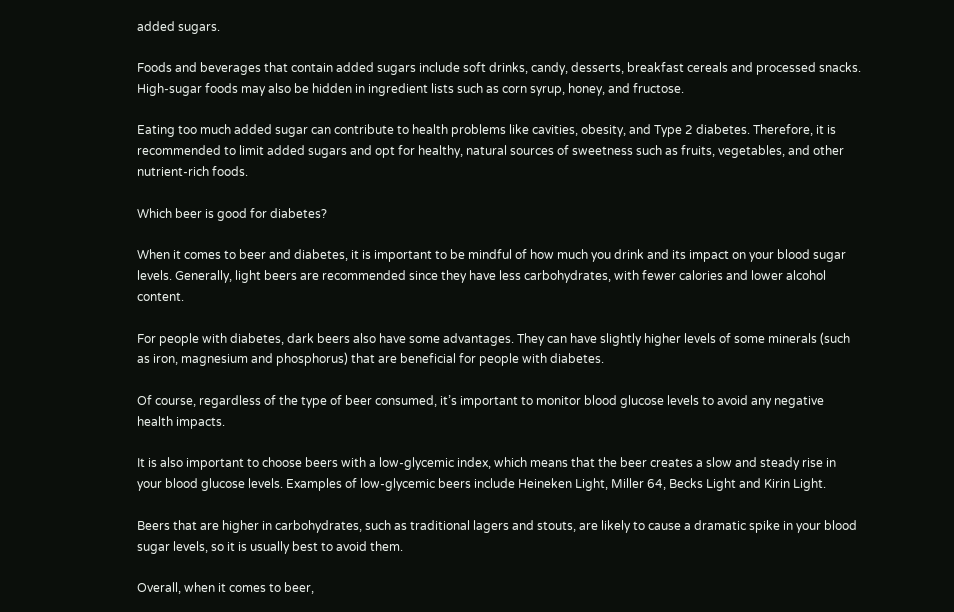added sugars.

Foods and beverages that contain added sugars include soft drinks, candy, desserts, breakfast cereals and processed snacks. High-sugar foods may also be hidden in ingredient lists such as corn syrup, honey, and fructose.

Eating too much added sugar can contribute to health problems like cavities, obesity, and Type 2 diabetes. Therefore, it is recommended to limit added sugars and opt for healthy, natural sources of sweetness such as fruits, vegetables, and other nutrient-rich foods.

Which beer is good for diabetes?

When it comes to beer and diabetes, it is important to be mindful of how much you drink and its impact on your blood sugar levels. Generally, light beers are recommended since they have less carbohydrates, with fewer calories and lower alcohol content.

For people with diabetes, dark beers also have some advantages. They can have slightly higher levels of some minerals (such as iron, magnesium and phosphorus) that are beneficial for people with diabetes.

Of course, regardless of the type of beer consumed, it’s important to monitor blood glucose levels to avoid any negative health impacts.

It is also important to choose beers with a low-glycemic index, which means that the beer creates a slow and steady rise in your blood glucose levels. Examples of low-glycemic beers include Heineken Light, Miller 64, Becks Light and Kirin Light.

Beers that are higher in carbohydrates, such as traditional lagers and stouts, are likely to cause a dramatic spike in your blood sugar levels, so it is usually best to avoid them.

Overall, when it comes to beer,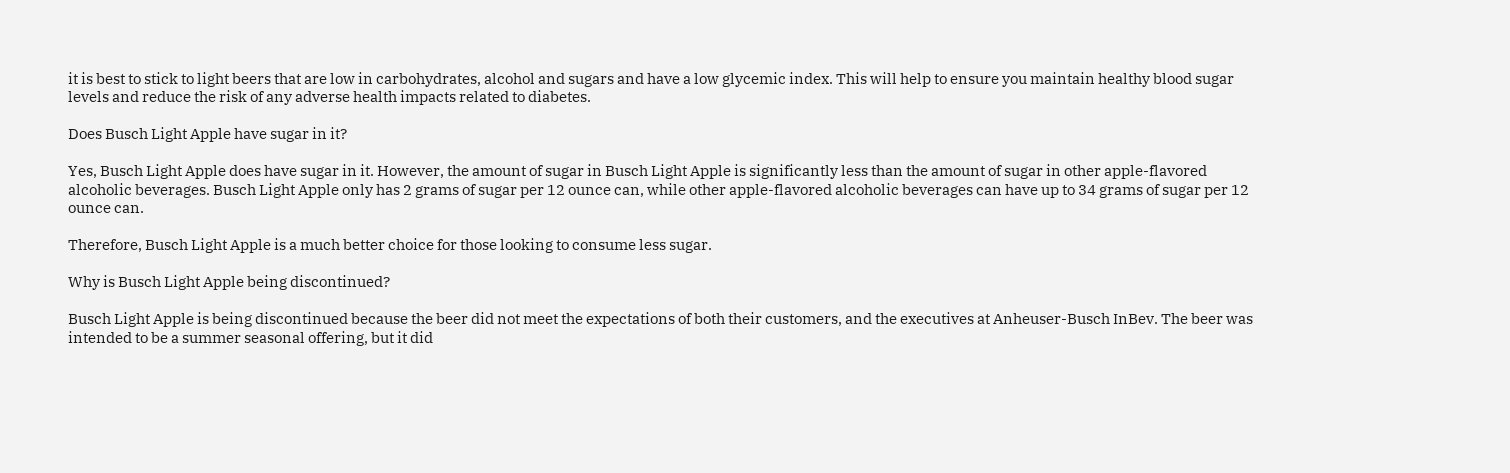it is best to stick to light beers that are low in carbohydrates, alcohol and sugars and have a low glycemic index. This will help to ensure you maintain healthy blood sugar levels and reduce the risk of any adverse health impacts related to diabetes.

Does Busch Light Apple have sugar in it?

Yes, Busch Light Apple does have sugar in it. However, the amount of sugar in Busch Light Apple is significantly less than the amount of sugar in other apple-flavored alcoholic beverages. Busch Light Apple only has 2 grams of sugar per 12 ounce can, while other apple-flavored alcoholic beverages can have up to 34 grams of sugar per 12 ounce can.

Therefore, Busch Light Apple is a much better choice for those looking to consume less sugar.

Why is Busch Light Apple being discontinued?

Busch Light Apple is being discontinued because the beer did not meet the expectations of both their customers, and the executives at Anheuser-Busch InBev. The beer was intended to be a summer seasonal offering, but it did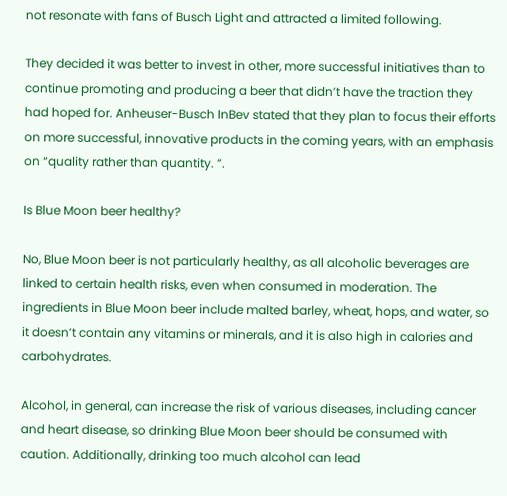not resonate with fans of Busch Light and attracted a limited following.

They decided it was better to invest in other, more successful initiatives than to continue promoting and producing a beer that didn’t have the traction they had hoped for. Anheuser-Busch InBev stated that they plan to focus their efforts on more successful, innovative products in the coming years, with an emphasis on “quality rather than quantity. ”.

Is Blue Moon beer healthy?

No, Blue Moon beer is not particularly healthy, as all alcoholic beverages are linked to certain health risks, even when consumed in moderation. The ingredients in Blue Moon beer include malted barley, wheat, hops, and water, so it doesn’t contain any vitamins or minerals, and it is also high in calories and carbohydrates.

Alcohol, in general, can increase the risk of various diseases, including cancer and heart disease, so drinking Blue Moon beer should be consumed with caution. Additionally, drinking too much alcohol can lead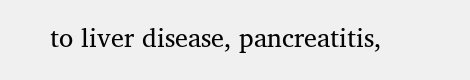to liver disease, pancreatitis,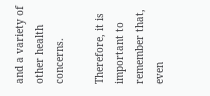and a variety of other health concerns.

Therefore, it is important to remember that, even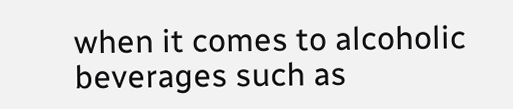when it comes to alcoholic beverages such as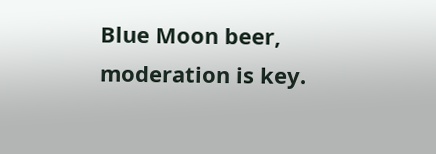Blue Moon beer, moderation is key.